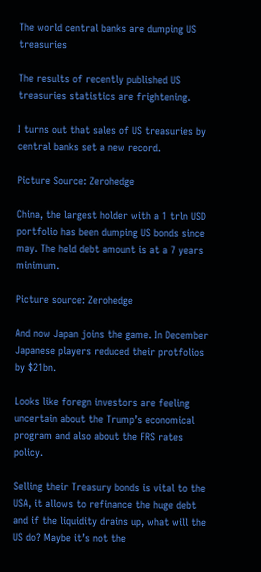The world central banks are dumping US treasuries

The results of recently published US treasuries statistics are frightening.

I turns out that sales of US treasuries by central banks set a new record.

Picture Source: Zerohedge

China, the largest holder with a 1 trln USD portfolio has been dumping US bonds since may. The held debt amount is at a 7 years minimum.

Picture source: Zerohedge

And now Japan joins the game. In December Japanese players reduced their protfolios by $21bn.

Looks like foregn investors are feeling uncertain about the Trump’s economical program and also about the FRS rates policy.

Selling their Treasury bonds is vital to the USA, it allows to refinance the huge debt and if the liquidity drains up, what will the US do? Maybe it’s not the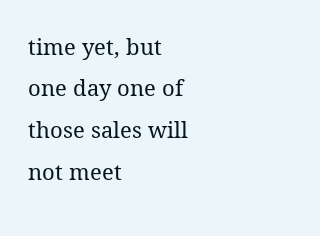time yet, but one day one of those sales will not meet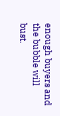enough buyers and the bubble will bust.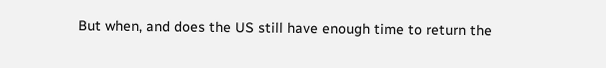But when, and does the US still have enough time to return the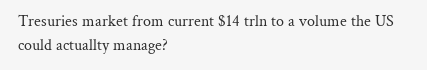Tresuries market from current $14 trln to a volume the US could actuallty manage?